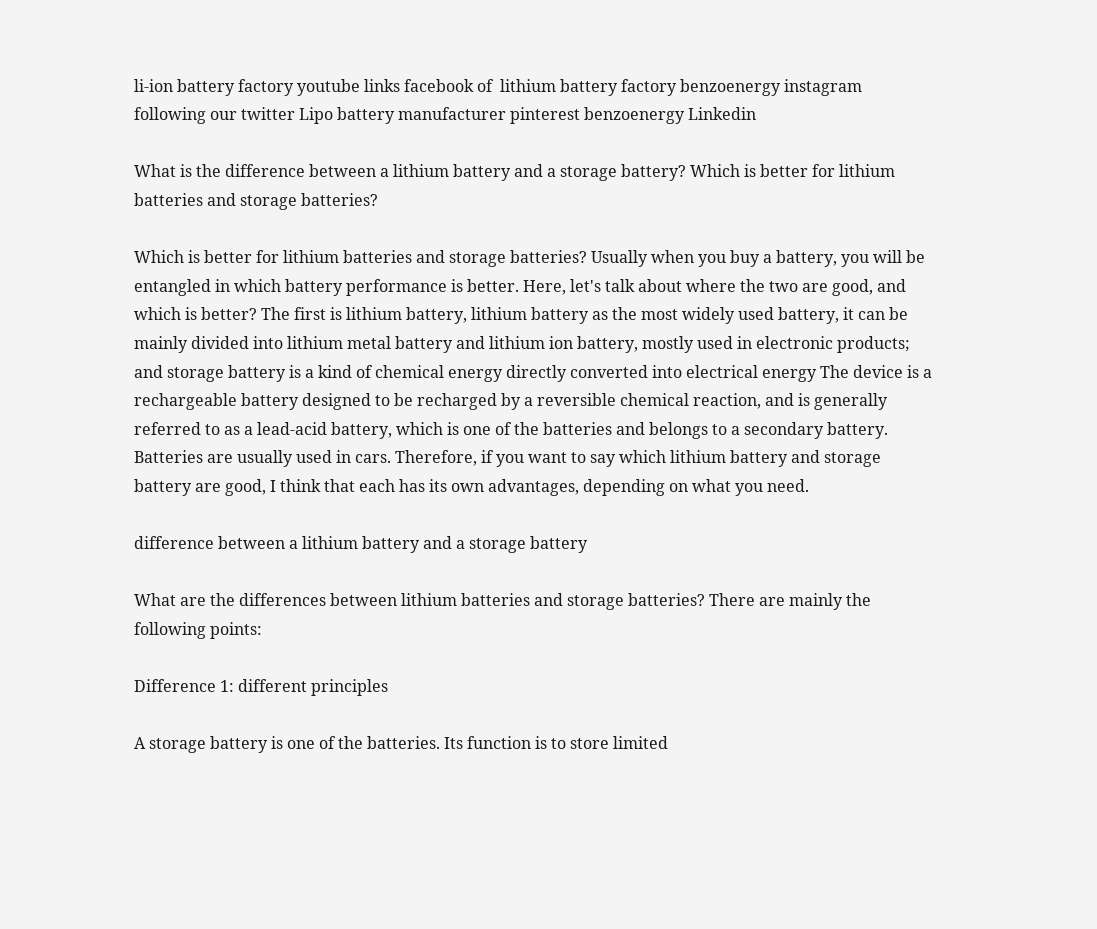li-ion battery factory youtube links facebook of  lithium battery factory benzoenergy instagram following our twitter Lipo battery manufacturer pinterest benzoenergy Linkedin

What is the difference between a lithium battery and a storage battery? Which is better for lithium batteries and storage batteries?

Which is better for lithium batteries and storage batteries? Usually when you buy a battery, you will be entangled in which battery performance is better. Here, let's talk about where the two are good, and which is better? The first is lithium battery, lithium battery as the most widely used battery, it can be mainly divided into lithium metal battery and lithium ion battery, mostly used in electronic products; and storage battery is a kind of chemical energy directly converted into electrical energy The device is a rechargeable battery designed to be recharged by a reversible chemical reaction, and is generally referred to as a lead-acid battery, which is one of the batteries and belongs to a secondary battery. Batteries are usually used in cars. Therefore, if you want to say which lithium battery and storage battery are good, I think that each has its own advantages, depending on what you need.

difference between a lithium battery and a storage battery

What are the differences between lithium batteries and storage batteries? There are mainly the following points:

Difference 1: different principles

A storage battery is one of the batteries. Its function is to store limited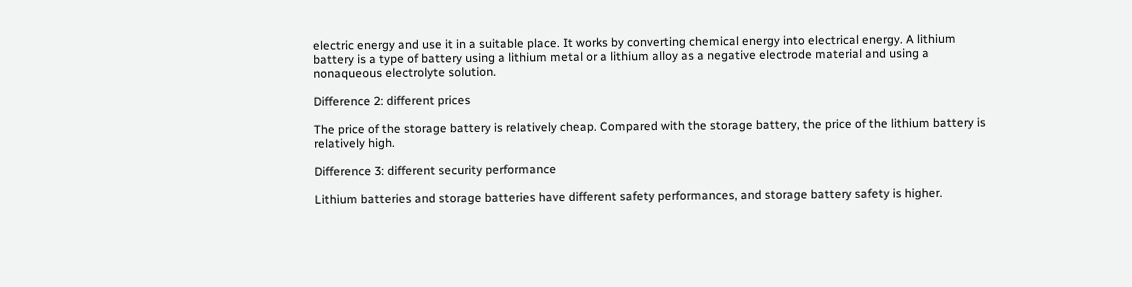electric energy and use it in a suitable place. It works by converting chemical energy into electrical energy. A lithium battery is a type of battery using a lithium metal or a lithium alloy as a negative electrode material and using a nonaqueous electrolyte solution.

Difference 2: different prices

The price of the storage battery is relatively cheap. Compared with the storage battery, the price of the lithium battery is relatively high.

Difference 3: different security performance

Lithium batteries and storage batteries have different safety performances, and storage battery safety is higher.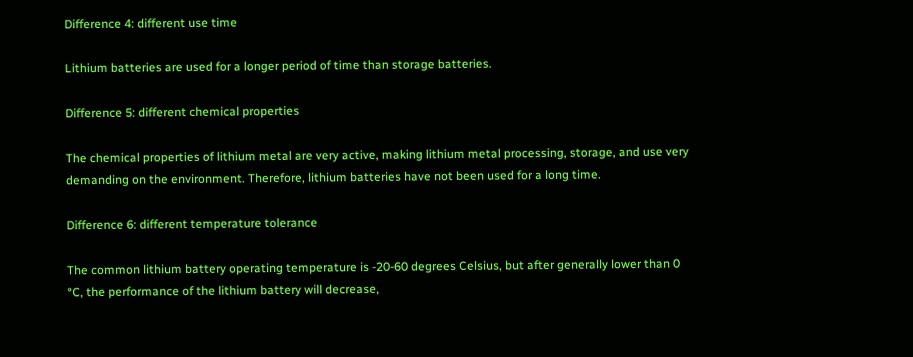Difference 4: different use time

Lithium batteries are used for a longer period of time than storage batteries.

Difference 5: different chemical properties

The chemical properties of lithium metal are very active, making lithium metal processing, storage, and use very demanding on the environment. Therefore, lithium batteries have not been used for a long time.

Difference 6: different temperature tolerance

The common lithium battery operating temperature is -20-60 degrees Celsius, but after generally lower than 0 °C, the performance of the lithium battery will decrease,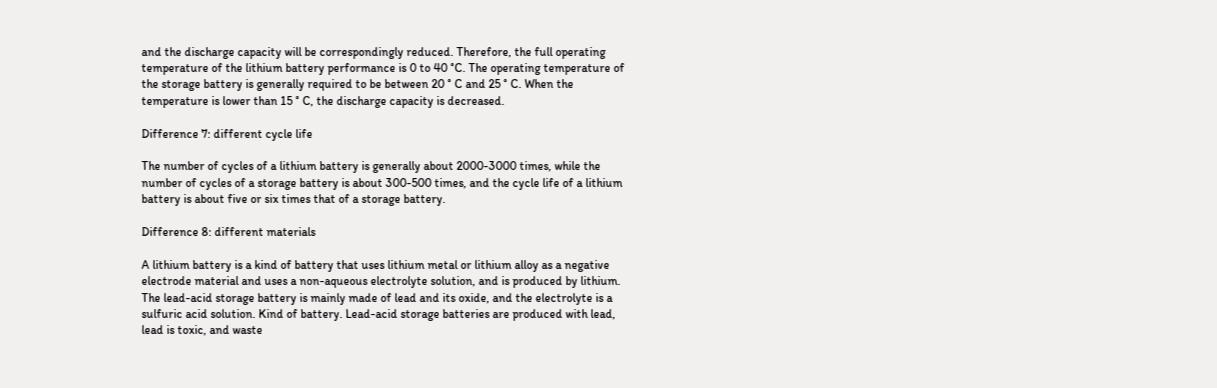and the discharge capacity will be correspondingly reduced. Therefore, the full operating temperature of the lithium battery performance is 0 to 40 °C. The operating temperature of the storage battery is generally required to be between 20 ° C and 25 ° C. When the temperature is lower than 15 ° C, the discharge capacity is decreased.

Difference 7: different cycle life

The number of cycles of a lithium battery is generally about 2000-3000 times, while the number of cycles of a storage battery is about 300-500 times, and the cycle life of a lithium battery is about five or six times that of a storage battery.

Difference 8: different materials

A lithium battery is a kind of battery that uses lithium metal or lithium alloy as a negative electrode material and uses a non-aqueous electrolyte solution, and is produced by lithium. The lead-acid storage battery is mainly made of lead and its oxide, and the electrolyte is a sulfuric acid solution. Kind of battery. Lead-acid storage batteries are produced with lead, lead is toxic, and waste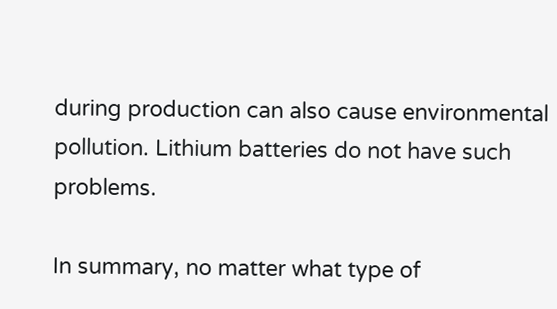during production can also cause environmental pollution. Lithium batteries do not have such problems.

In summary, no matter what type of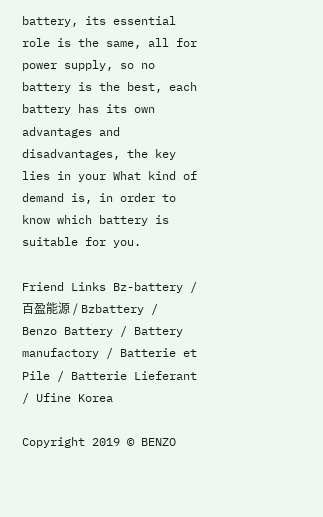battery, its essential role is the same, all for power supply, so no battery is the best, each battery has its own advantages and disadvantages, the key lies in your What kind of demand is, in order to know which battery is suitable for you.

Friend Links Bz-battery / 百盈能源 / Bzbattery / Benzo Battery / Battery manufactory / Batterie et Pile / Batterie Lieferant / Ufine Korea

Copyright 2019 © BENZO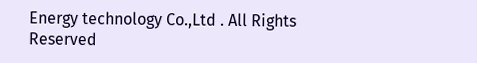Energy technology Co.,Ltd . All Rights Reserved